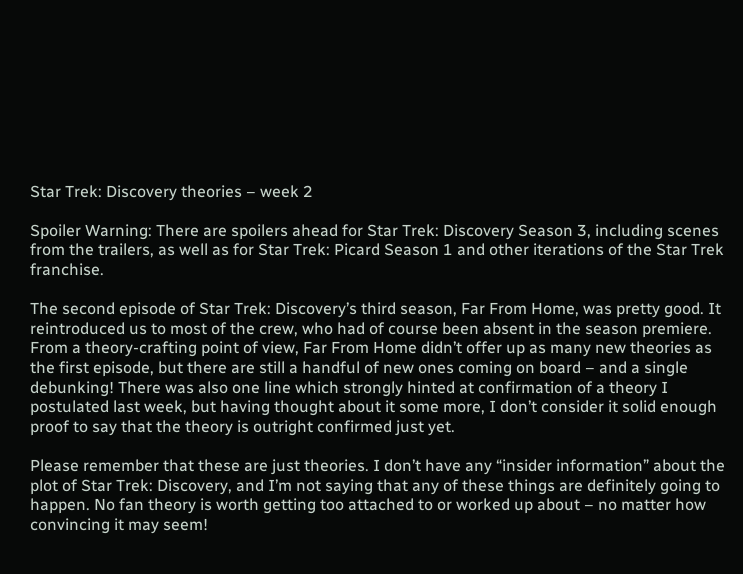Star Trek: Discovery theories – week 2

Spoiler Warning: There are spoilers ahead for Star Trek: Discovery Season 3, including scenes from the trailers, as well as for Star Trek: Picard Season 1 and other iterations of the Star Trek franchise.

The second episode of Star Trek: Discovery’s third season, Far From Home, was pretty good. It reintroduced us to most of the crew, who had of course been absent in the season premiere. From a theory-crafting point of view, Far From Home didn’t offer up as many new theories as the first episode, but there are still a handful of new ones coming on board – and a single debunking! There was also one line which strongly hinted at confirmation of a theory I postulated last week, but having thought about it some more, I don’t consider it solid enough proof to say that the theory is outright confirmed just yet.

Please remember that these are just theories. I don’t have any “insider information” about the plot of Star Trek: Discovery, and I’m not saying that any of these things are definitely going to happen. No fan theory is worth getting too attached to or worked up about – no matter how convincing it may seem!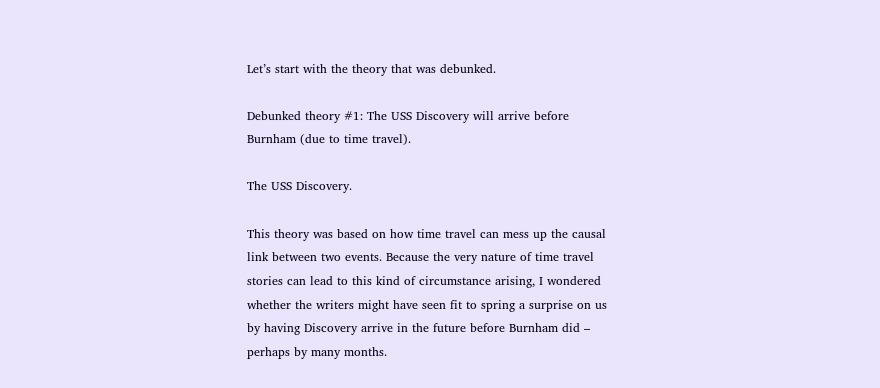Let’s start with the theory that was debunked.

Debunked theory #1: The USS Discovery will arrive before Burnham (due to time travel).

The USS Discovery.

This theory was based on how time travel can mess up the causal link between two events. Because the very nature of time travel stories can lead to this kind of circumstance arising, I wondered whether the writers might have seen fit to spring a surprise on us by having Discovery arrive in the future before Burnham did – perhaps by many months.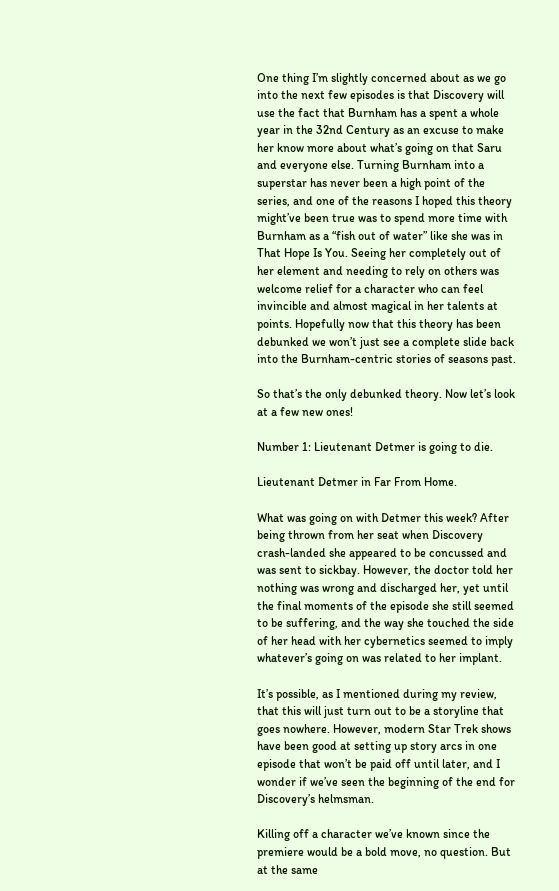One thing I’m slightly concerned about as we go into the next few episodes is that Discovery will use the fact that Burnham has a spent a whole year in the 32nd Century as an excuse to make her know more about what’s going on that Saru and everyone else. Turning Burnham into a superstar has never been a high point of the series, and one of the reasons I hoped this theory might’ve been true was to spend more time with Burnham as a “fish out of water” like she was in That Hope Is You. Seeing her completely out of her element and needing to rely on others was welcome relief for a character who can feel invincible and almost magical in her talents at points. Hopefully now that this theory has been debunked we won’t just see a complete slide back into the Burnham-centric stories of seasons past.

So that’s the only debunked theory. Now let’s look at a few new ones!

Number 1: Lieutenant Detmer is going to die.

Lieutenant Detmer in Far From Home.

What was going on with Detmer this week? After being thrown from her seat when Discovery crash-landed she appeared to be concussed and was sent to sickbay. However, the doctor told her nothing was wrong and discharged her, yet until the final moments of the episode she still seemed to be suffering, and the way she touched the side of her head with her cybernetics seemed to imply whatever’s going on was related to her implant.

It’s possible, as I mentioned during my review, that this will just turn out to be a storyline that goes nowhere. However, modern Star Trek shows have been good at setting up story arcs in one episode that won’t be paid off until later, and I wonder if we’ve seen the beginning of the end for Discovery’s helmsman.

Killing off a character we’ve known since the premiere would be a bold move, no question. But at the same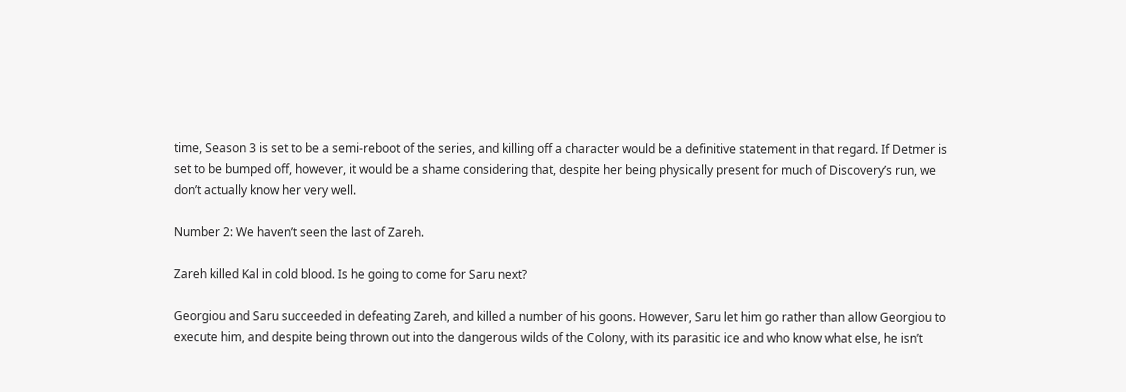time, Season 3 is set to be a semi-reboot of the series, and killing off a character would be a definitive statement in that regard. If Detmer is set to be bumped off, however, it would be a shame considering that, despite her being physically present for much of Discovery’s run, we don’t actually know her very well.

Number 2: We haven’t seen the last of Zareh.

Zareh killed Kal in cold blood. Is he going to come for Saru next?

Georgiou and Saru succeeded in defeating Zareh, and killed a number of his goons. However, Saru let him go rather than allow Georgiou to execute him, and despite being thrown out into the dangerous wilds of the Colony, with its parasitic ice and who know what else, he isn’t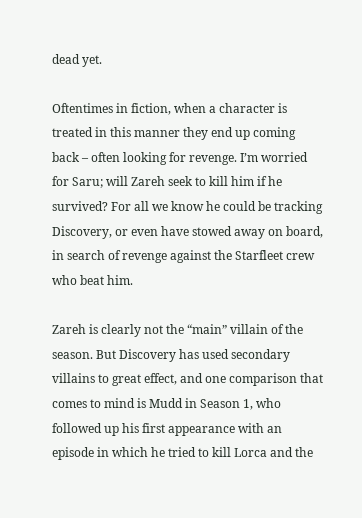dead yet.

Oftentimes in fiction, when a character is treated in this manner they end up coming back – often looking for revenge. I’m worried for Saru; will Zareh seek to kill him if he survived? For all we know he could be tracking Discovery, or even have stowed away on board, in search of revenge against the Starfleet crew who beat him.

Zareh is clearly not the “main” villain of the season. But Discovery has used secondary villains to great effect, and one comparison that comes to mind is Mudd in Season 1, who followed up his first appearance with an episode in which he tried to kill Lorca and the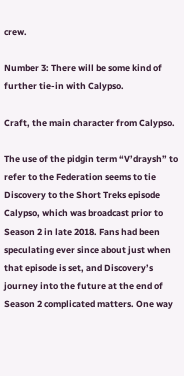crew.

Number 3: There will be some kind of further tie-in with Calypso.

Craft, the main character from Calypso.

The use of the pidgin term “V’draysh” to refer to the Federation seems to tie Discovery to the Short Treks episode Calypso, which was broadcast prior to Season 2 in late 2018. Fans had been speculating ever since about just when that episode is set, and Discovery’s journey into the future at the end of Season 2 complicated matters. One way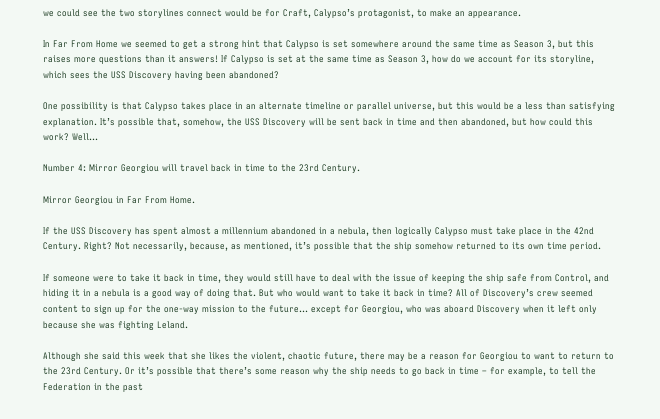we could see the two storylines connect would be for Craft, Calypso’s protagonist, to make an appearance.

In Far From Home we seemed to get a strong hint that Calypso is set somewhere around the same time as Season 3, but this raises more questions than it answers! If Calypso is set at the same time as Season 3, how do we account for its storyline, which sees the USS Discovery having been abandoned?

One possibility is that Calypso takes place in an alternate timeline or parallel universe, but this would be a less than satisfying explanation. It’s possible that, somehow, the USS Discovery will be sent back in time and then abandoned, but how could this work? Well…

Number 4: Mirror Georgiou will travel back in time to the 23rd Century.

Mirror Georgiou in Far From Home.

If the USS Discovery has spent almost a millennium abandoned in a nebula, then logically Calypso must take place in the 42nd Century. Right? Not necessarily, because, as mentioned, it’s possible that the ship somehow returned to its own time period.

If someone were to take it back in time, they would still have to deal with the issue of keeping the ship safe from Control, and hiding it in a nebula is a good way of doing that. But who would want to take it back in time? All of Discovery’s crew seemed content to sign up for the one-way mission to the future… except for Georgiou, who was aboard Discovery when it left only because she was fighting Leland.

Although she said this week that she likes the violent, chaotic future, there may be a reason for Georgiou to want to return to the 23rd Century. Or it’s possible that there’s some reason why the ship needs to go back in time – for example, to tell the Federation in the past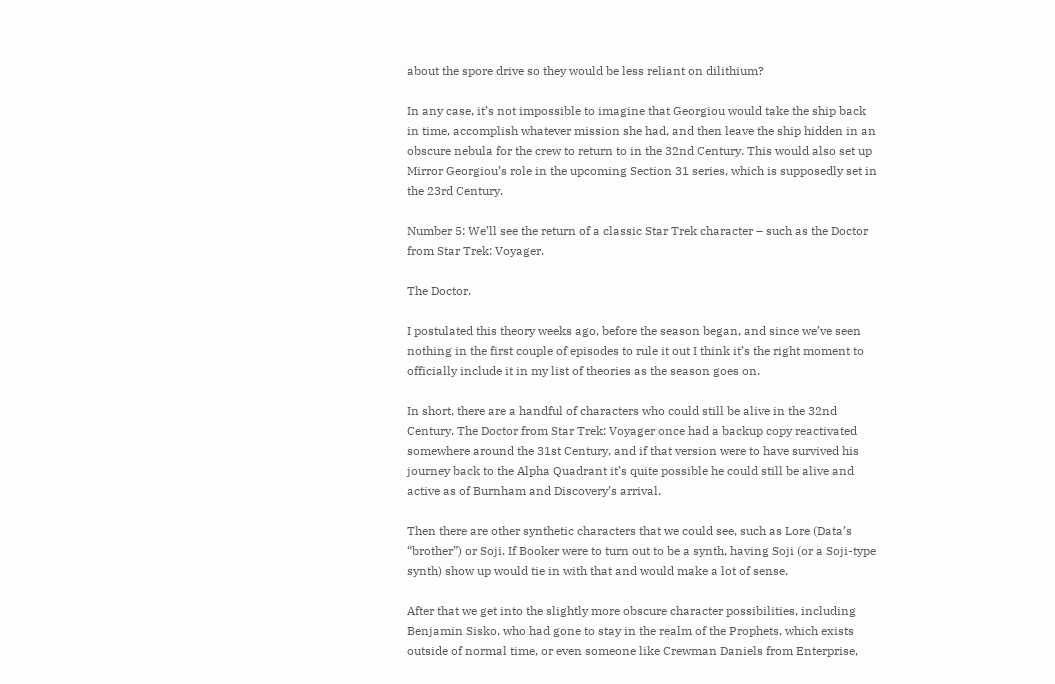about the spore drive so they would be less reliant on dilithium?

In any case, it’s not impossible to imagine that Georgiou would take the ship back in time, accomplish whatever mission she had, and then leave the ship hidden in an obscure nebula for the crew to return to in the 32nd Century. This would also set up Mirror Georgiou’s role in the upcoming Section 31 series, which is supposedly set in the 23rd Century.

Number 5: We’ll see the return of a classic Star Trek character – such as the Doctor from Star Trek: Voyager.

The Doctor.

I postulated this theory weeks ago, before the season began, and since we’ve seen nothing in the first couple of episodes to rule it out I think it’s the right moment to officially include it in my list of theories as the season goes on.

In short, there are a handful of characters who could still be alive in the 32nd Century. The Doctor from Star Trek: Voyager once had a backup copy reactivated somewhere around the 31st Century, and if that version were to have survived his journey back to the Alpha Quadrant it’s quite possible he could still be alive and active as of Burnham and Discovery’s arrival.

Then there are other synthetic characters that we could see, such as Lore (Data’s “brother”) or Soji. If Booker were to turn out to be a synth, having Soji (or a Soji-type synth) show up would tie in with that and would make a lot of sense.

After that we get into the slightly more obscure character possibilities, including Benjamin Sisko, who had gone to stay in the realm of the Prophets, which exists outside of normal time, or even someone like Crewman Daniels from Enterprise,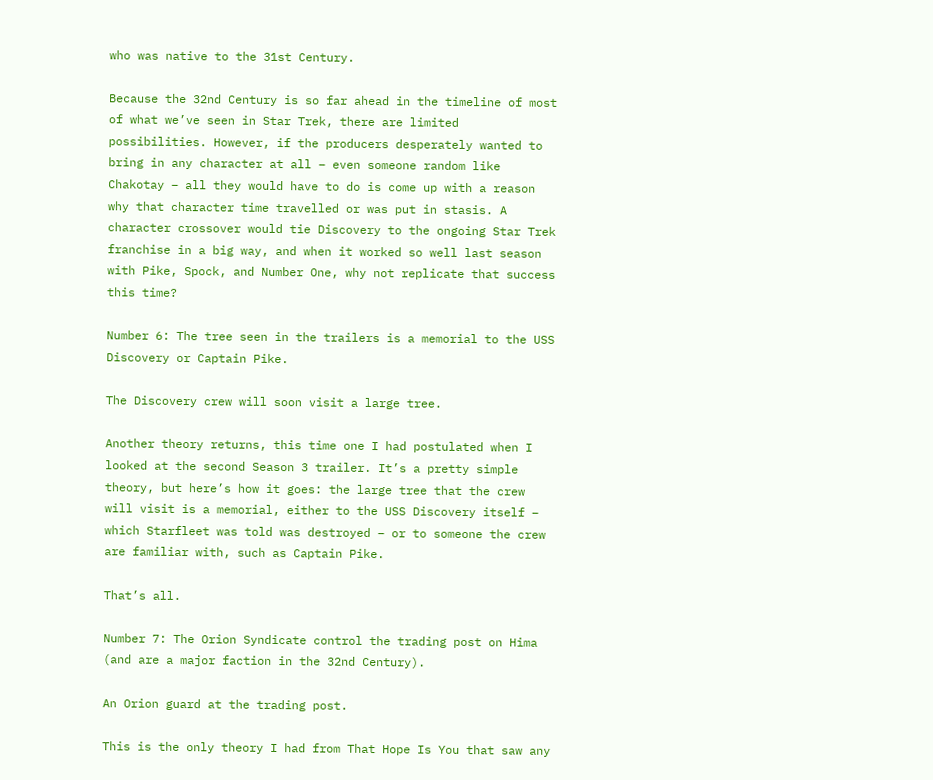who was native to the 31st Century.

Because the 32nd Century is so far ahead in the timeline of most of what we’ve seen in Star Trek, there are limited possibilities. However, if the producers desperately wanted to bring in any character at all – even someone random like Chakotay – all they would have to do is come up with a reason why that character time travelled or was put in stasis. A character crossover would tie Discovery to the ongoing Star Trek franchise in a big way, and when it worked so well last season with Pike, Spock, and Number One, why not replicate that success this time?

Number 6: The tree seen in the trailers is a memorial to the USS Discovery or Captain Pike.

The Discovery crew will soon visit a large tree.

Another theory returns, this time one I had postulated when I looked at the second Season 3 trailer. It’s a pretty simple theory, but here’s how it goes: the large tree that the crew will visit is a memorial, either to the USS Discovery itself – which Starfleet was told was destroyed – or to someone the crew are familiar with, such as Captain Pike.

That’s all.

Number 7: The Orion Syndicate control the trading post on Hima (and are a major faction in the 32nd Century).

An Orion guard at the trading post.

This is the only theory I had from That Hope Is You that saw any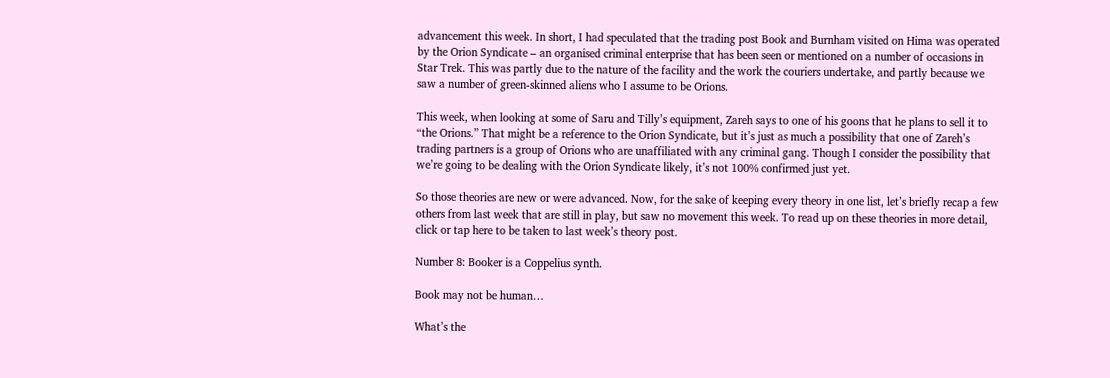advancement this week. In short, I had speculated that the trading post Book and Burnham visited on Hima was operated by the Orion Syndicate – an organised criminal enterprise that has been seen or mentioned on a number of occasions in Star Trek. This was partly due to the nature of the facility and the work the couriers undertake, and partly because we saw a number of green-skinned aliens who I assume to be Orions.

This week, when looking at some of Saru and Tilly’s equipment, Zareh says to one of his goons that he plans to sell it to “the Orions.” That might be a reference to the Orion Syndicate, but it’s just as much a possibility that one of Zareh’s trading partners is a group of Orions who are unaffiliated with any criminal gang. Though I consider the possibility that we’re going to be dealing with the Orion Syndicate likely, it’s not 100% confirmed just yet.

So those theories are new or were advanced. Now, for the sake of keeping every theory in one list, let’s briefly recap a few others from last week that are still in play, but saw no movement this week. To read up on these theories in more detail, click or tap here to be taken to last week’s theory post.

Number 8: Booker is a Coppelius synth.

Book may not be human…

What’s the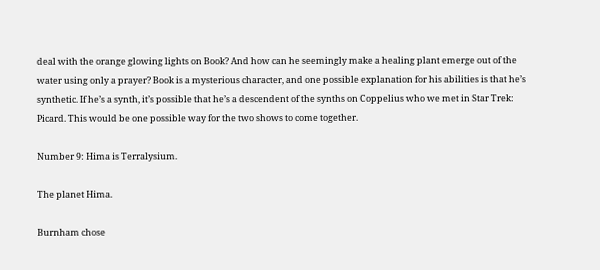deal with the orange glowing lights on Book? And how can he seemingly make a healing plant emerge out of the water using only a prayer? Book is a mysterious character, and one possible explanation for his abilities is that he’s synthetic. If he’s a synth, it’s possible that he’s a descendent of the synths on Coppelius who we met in Star Trek: Picard. This would be one possible way for the two shows to come together.

Number 9: Hima is Terralysium.

The planet Hima.

Burnham chose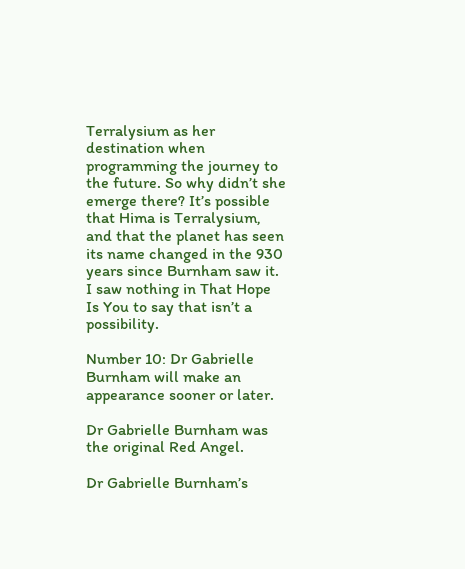Terralysium as her destination when programming the journey to the future. So why didn’t she emerge there? It’s possible that Hima is Terralysium, and that the planet has seen its name changed in the 930 years since Burnham saw it. I saw nothing in That Hope Is You to say that isn’t a possibility.

Number 10: Dr Gabrielle Burnham will make an appearance sooner or later.

Dr Gabrielle Burnham was the original Red Angel.

Dr Gabrielle Burnham’s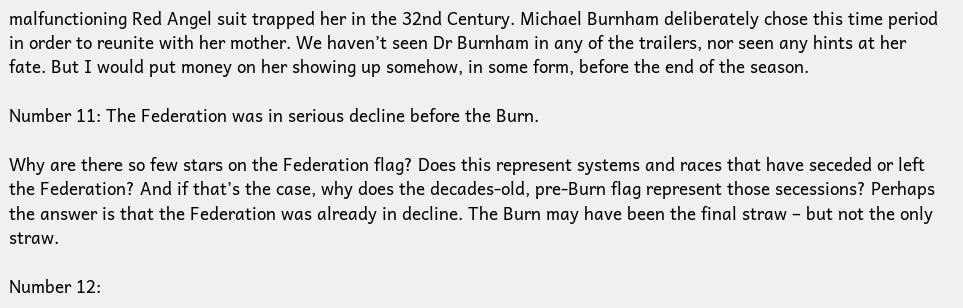malfunctioning Red Angel suit trapped her in the 32nd Century. Michael Burnham deliberately chose this time period in order to reunite with her mother. We haven’t seen Dr Burnham in any of the trailers, nor seen any hints at her fate. But I would put money on her showing up somehow, in some form, before the end of the season.

Number 11: The Federation was in serious decline before the Burn.

Why are there so few stars on the Federation flag? Does this represent systems and races that have seceded or left the Federation? And if that’s the case, why does the decades-old, pre-Burn flag represent those secessions? Perhaps the answer is that the Federation was already in decline. The Burn may have been the final straw – but not the only straw.

Number 12: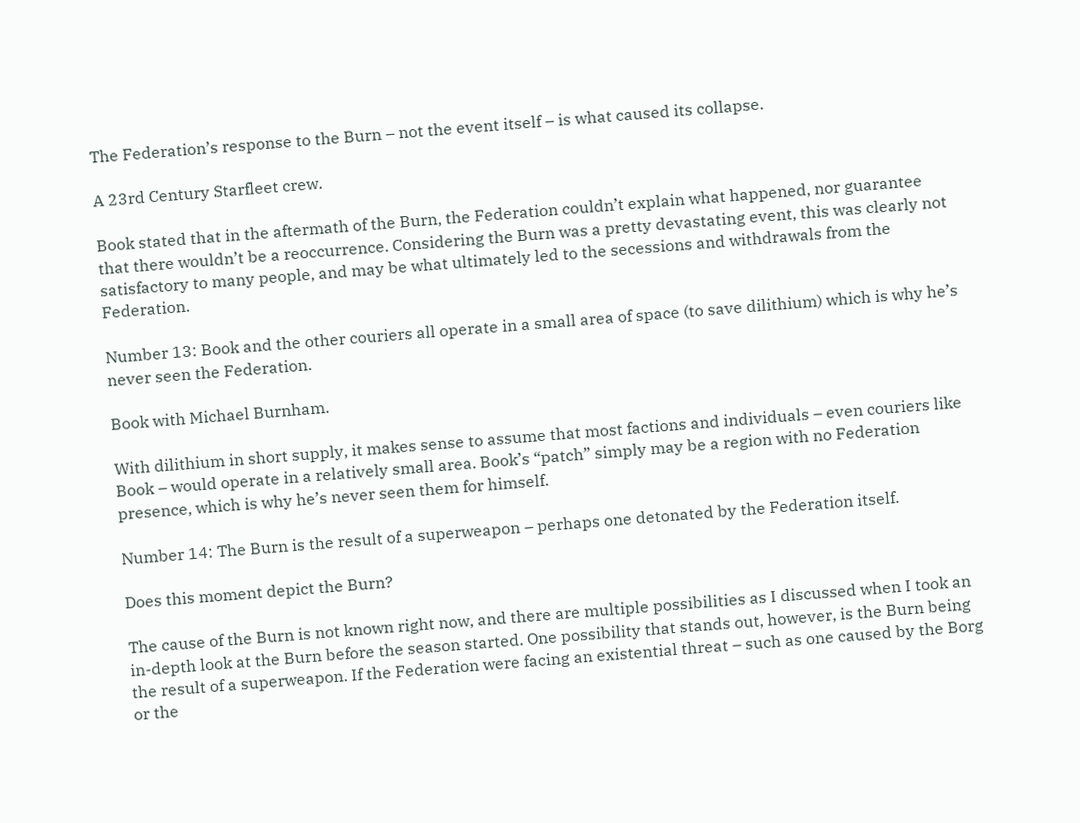The Federation’s response to the Burn – not the event itself – is what caused its collapse.

A 23rd Century Starfleet crew.

Book stated that in the aftermath of the Burn, the Federation couldn’t explain what happened, nor guarantee that there wouldn’t be a reoccurrence. Considering the Burn was a pretty devastating event, this was clearly not satisfactory to many people, and may be what ultimately led to the secessions and withdrawals from the Federation.

Number 13: Book and the other couriers all operate in a small area of space (to save dilithium) which is why he’s never seen the Federation.

Book with Michael Burnham.

With dilithium in short supply, it makes sense to assume that most factions and individuals – even couriers like Book – would operate in a relatively small area. Book’s “patch” simply may be a region with no Federation presence, which is why he’s never seen them for himself.

Number 14: The Burn is the result of a superweapon – perhaps one detonated by the Federation itself.

Does this moment depict the Burn?

The cause of the Burn is not known right now, and there are multiple possibilities as I discussed when I took an in-depth look at the Burn before the season started. One possibility that stands out, however, is the Burn being the result of a superweapon. If the Federation were facing an existential threat – such as one caused by the Borg or the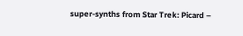super-synths from Star Trek: Picard –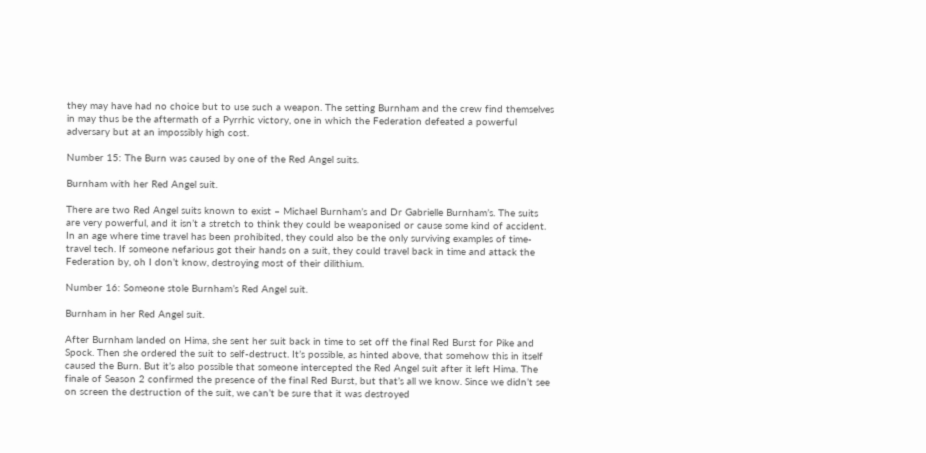they may have had no choice but to use such a weapon. The setting Burnham and the crew find themselves in may thus be the aftermath of a Pyrrhic victory, one in which the Federation defeated a powerful adversary but at an impossibly high cost.

Number 15: The Burn was caused by one of the Red Angel suits.

Burnham with her Red Angel suit.

There are two Red Angel suits known to exist – Michael Burnham’s and Dr Gabrielle Burnham’s. The suits are very powerful, and it isn’t a stretch to think they could be weaponised or cause some kind of accident. In an age where time travel has been prohibited, they could also be the only surviving examples of time-travel tech. If someone nefarious got their hands on a suit, they could travel back in time and attack the Federation by, oh I don’t know, destroying most of their dilithium.

Number 16: Someone stole Burnham’s Red Angel suit.

Burnham in her Red Angel suit.

After Burnham landed on Hima, she sent her suit back in time to set off the final Red Burst for Pike and Spock. Then she ordered the suit to self-destruct. It’s possible, as hinted above, that somehow this in itself caused the Burn. But it’s also possible that someone intercepted the Red Angel suit after it left Hima. The finale of Season 2 confirmed the presence of the final Red Burst, but that’s all we know. Since we didn’t see on screen the destruction of the suit, we can’t be sure that it was destroyed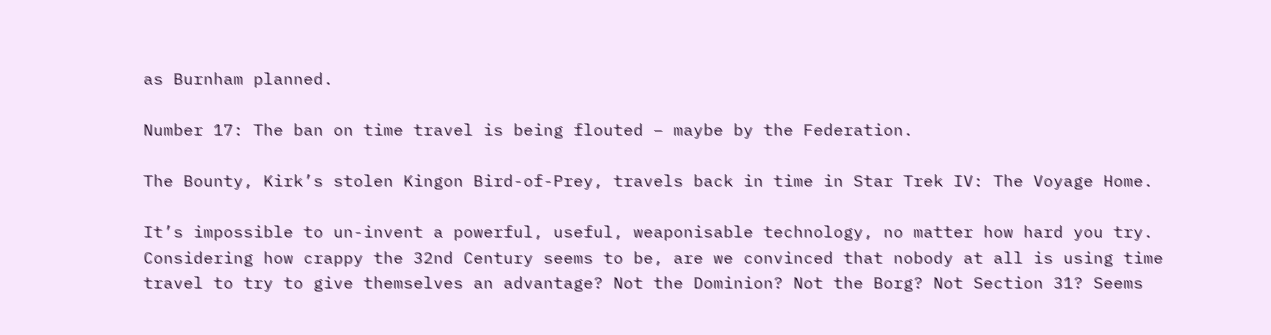as Burnham planned.

Number 17: The ban on time travel is being flouted – maybe by the Federation.

The Bounty, Kirk’s stolen Kingon Bird-of-Prey, travels back in time in Star Trek IV: The Voyage Home.

It’s impossible to un-invent a powerful, useful, weaponisable technology, no matter how hard you try. Considering how crappy the 32nd Century seems to be, are we convinced that nobody at all is using time travel to try to give themselves an advantage? Not the Dominion? Not the Borg? Not Section 31? Seems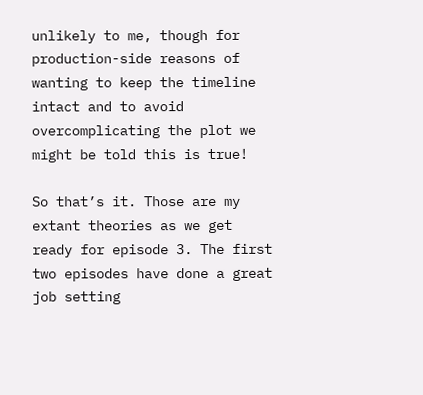unlikely to me, though for production-side reasons of wanting to keep the timeline intact and to avoid overcomplicating the plot we might be told this is true!

So that’s it. Those are my extant theories as we get ready for episode 3. The first two episodes have done a great job setting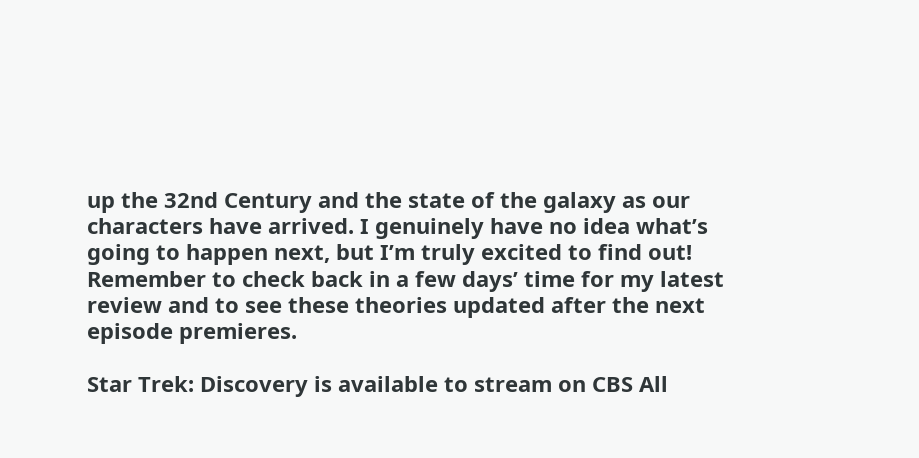up the 32nd Century and the state of the galaxy as our characters have arrived. I genuinely have no idea what’s going to happen next, but I’m truly excited to find out! Remember to check back in a few days’ time for my latest review and to see these theories updated after the next episode premieres.

Star Trek: Discovery is available to stream on CBS All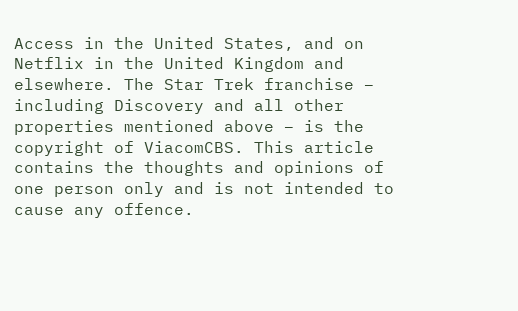Access in the United States, and on Netflix in the United Kingdom and elsewhere. The Star Trek franchise – including Discovery and all other properties mentioned above – is the copyright of ViacomCBS. This article contains the thoughts and opinions of one person only and is not intended to cause any offence.